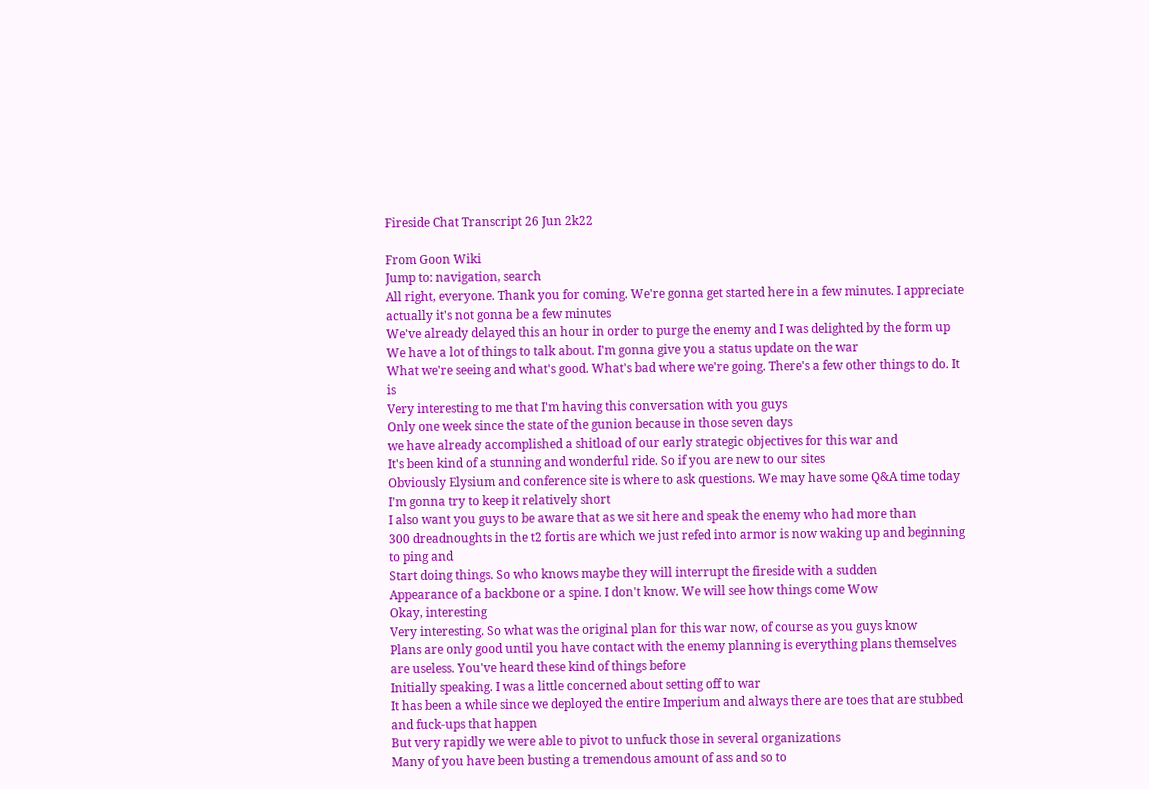Fireside Chat Transcript 26 Jun 2k22

From Goon Wiki
Jump to: navigation, search
All right, everyone. Thank you for coming. We're gonna get started here in a few minutes. I appreciate actually it's not gonna be a few minutes
We've already delayed this an hour in order to purge the enemy and I was delighted by the form up
We have a lot of things to talk about. I'm gonna give you a status update on the war
What we're seeing and what's good. What's bad where we're going. There's a few other things to do. It is
Very interesting to me that I'm having this conversation with you guys
Only one week since the state of the gunion because in those seven days
we have already accomplished a shitload of our early strategic objectives for this war and
It's been kind of a stunning and wonderful ride. So if you are new to our sites
Obviously Elysium and conference site is where to ask questions. We may have some Q&A time today
I'm gonna try to keep it relatively short
I also want you guys to be aware that as we sit here and speak the enemy who had more than
300 dreadnoughts in the t2 fortis are which we just refed into armor is now waking up and beginning to ping and
Start doing things. So who knows maybe they will interrupt the fireside with a sudden
Appearance of a backbone or a spine. I don't know. We will see how things come Wow
Okay, interesting
Very interesting. So what was the original plan for this war now, of course as you guys know
Plans are only good until you have contact with the enemy planning is everything plans themselves are useless. You've heard these kind of things before
Initially speaking. I was a little concerned about setting off to war
It has been a while since we deployed the entire Imperium and always there are toes that are stubbed and fuck-ups that happen
But very rapidly we were able to pivot to unfuck those in several organizations
Many of you have been busting a tremendous amount of ass and so to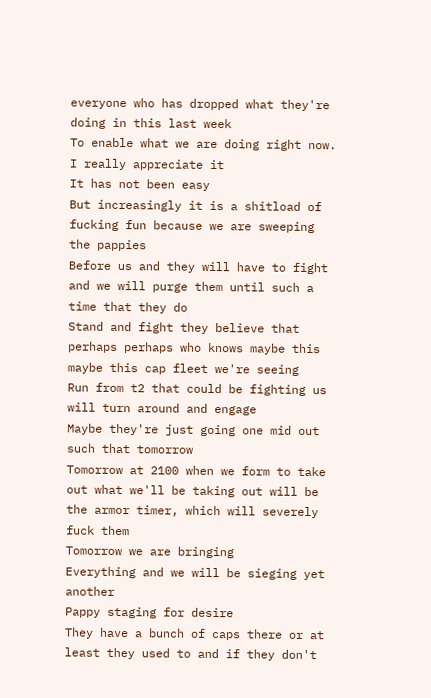everyone who has dropped what they're doing in this last week
To enable what we are doing right now. I really appreciate it
It has not been easy
But increasingly it is a shitload of fucking fun because we are sweeping the pappies
Before us and they will have to fight and we will purge them until such a time that they do
Stand and fight they believe that perhaps perhaps who knows maybe this maybe this cap fleet we're seeing
Run from t2 that could be fighting us will turn around and engage
Maybe they're just going one mid out such that tomorrow
Tomorrow at 2100 when we form to take out what we'll be taking out will be the armor timer, which will severely fuck them
Tomorrow we are bringing
Everything and we will be sieging yet another
Pappy staging for desire
They have a bunch of caps there or at least they used to and if they don't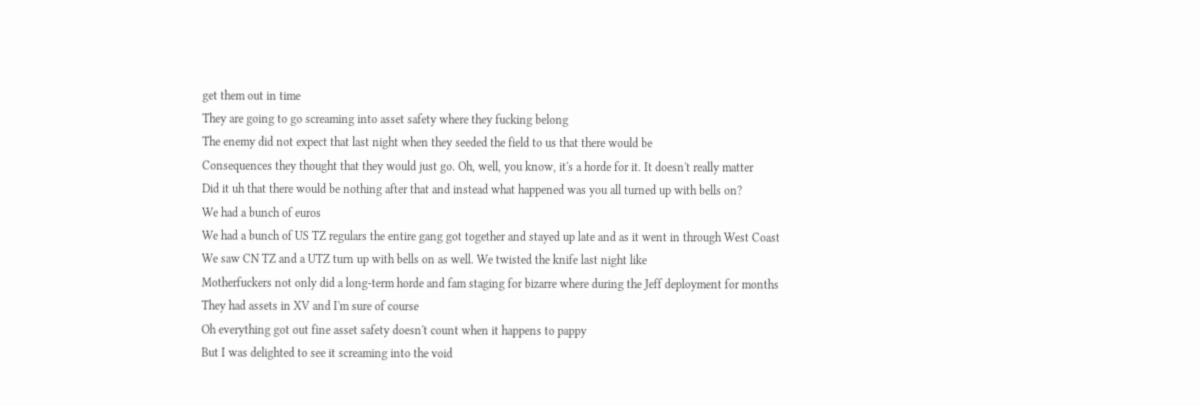get them out in time
They are going to go screaming into asset safety where they fucking belong
The enemy did not expect that last night when they seeded the field to us that there would be
Consequences they thought that they would just go. Oh, well, you know, it's a horde for it. It doesn't really matter
Did it uh that there would be nothing after that and instead what happened was you all turned up with bells on?
We had a bunch of euros
We had a bunch of US TZ regulars the entire gang got together and stayed up late and as it went in through West Coast
We saw CN TZ and a UTZ turn up with bells on as well. We twisted the knife last night like
Motherfuckers not only did a long-term horde and fam staging for bizarre where during the Jeff deployment for months
They had assets in XV and I'm sure of course
Oh everything got out fine asset safety doesn't count when it happens to pappy
But I was delighted to see it screaming into the void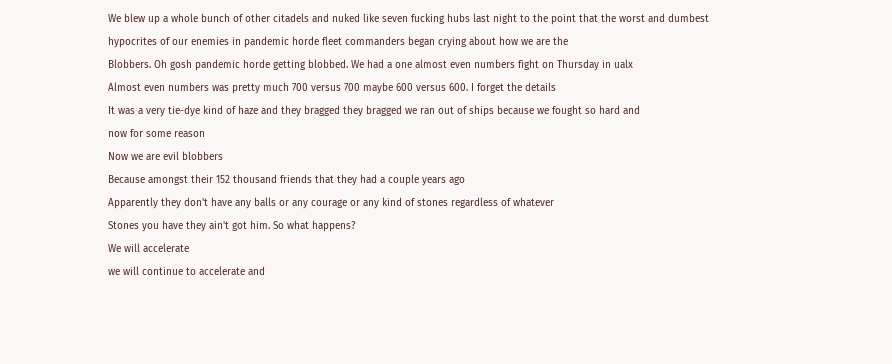We blew up a whole bunch of other citadels and nuked like seven fucking hubs last night to the point that the worst and dumbest
hypocrites of our enemies in pandemic horde fleet commanders began crying about how we are the
Blobbers. Oh gosh pandemic horde getting blobbed. We had a one almost even numbers fight on Thursday in ualx
Almost even numbers was pretty much 700 versus 700 maybe 600 versus 600. I forget the details
It was a very tie-dye kind of haze and they bragged they bragged we ran out of ships because we fought so hard and
now for some reason
Now we are evil blobbers
Because amongst their 152 thousand friends that they had a couple years ago
Apparently they don't have any balls or any courage or any kind of stones regardless of whatever
Stones you have they ain't got him. So what happens?
We will accelerate
we will continue to accelerate and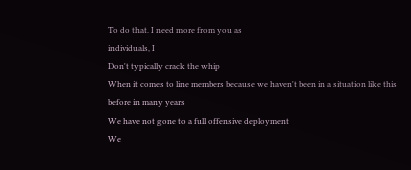To do that. I need more from you as
individuals, I
Don't typically crack the whip
When it comes to line members because we haven't been in a situation like this before in many years
We have not gone to a full offensive deployment
We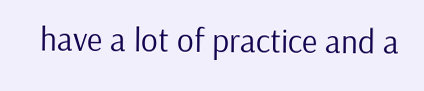have a lot of practice and a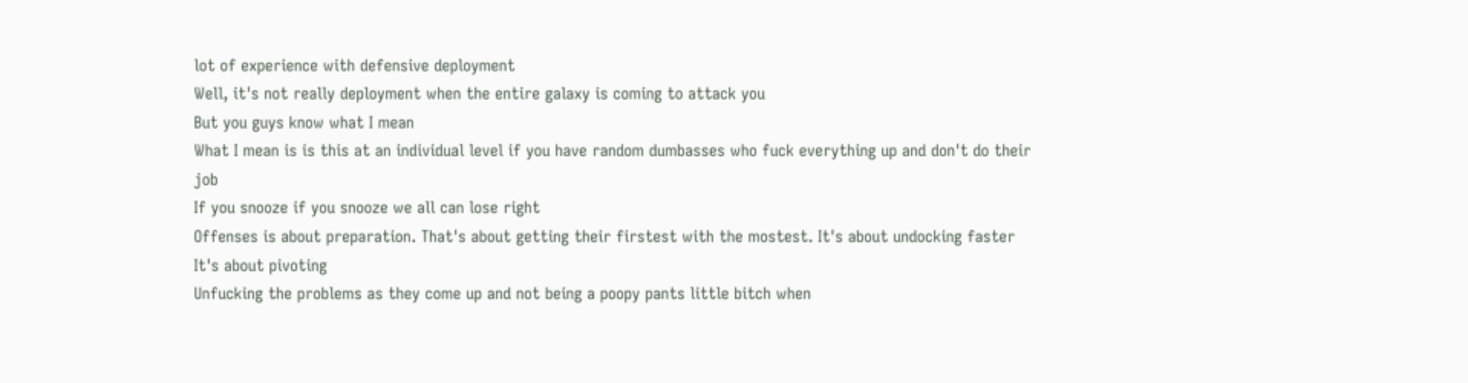lot of experience with defensive deployment
Well, it's not really deployment when the entire galaxy is coming to attack you
But you guys know what I mean
What I mean is is this at an individual level if you have random dumbasses who fuck everything up and don't do their job
If you snooze if you snooze we all can lose right
Offenses is about preparation. That's about getting their firstest with the mostest. It's about undocking faster
It's about pivoting
Unfucking the problems as they come up and not being a poopy pants little bitch when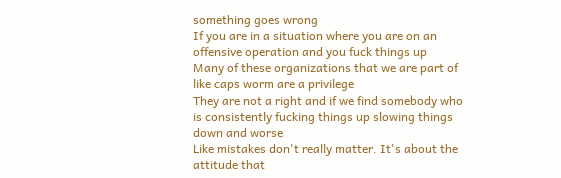something goes wrong
If you are in a situation where you are on an offensive operation and you fuck things up
Many of these organizations that we are part of like caps worm are a privilege
They are not a right and if we find somebody who is consistently fucking things up slowing things down and worse
Like mistakes don't really matter. It's about the attitude that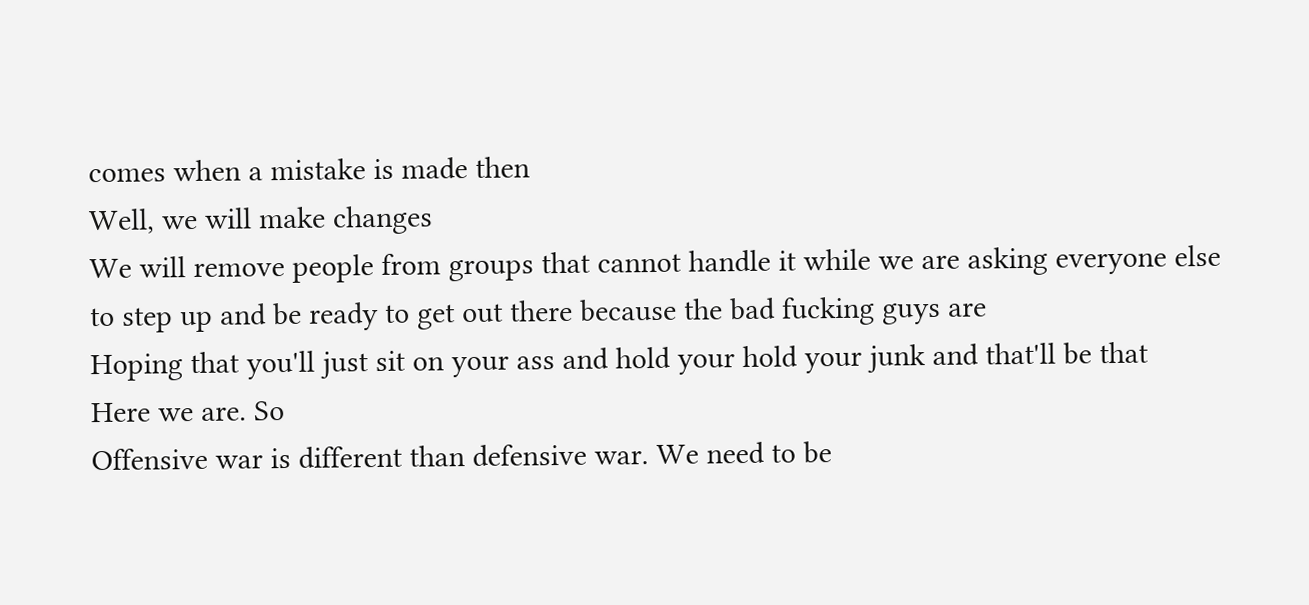comes when a mistake is made then
Well, we will make changes
We will remove people from groups that cannot handle it while we are asking everyone else
to step up and be ready to get out there because the bad fucking guys are
Hoping that you'll just sit on your ass and hold your hold your junk and that'll be that
Here we are. So
Offensive war is different than defensive war. We need to be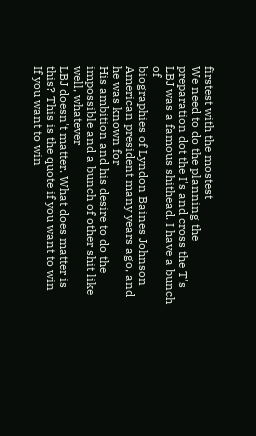firstest with the mostest
We need to do the planning the preparation dot the I's and cross the T's
LBJ was a famous shithead. I have a bunch of
biographies of Lyndon Baines Johnson American president many years ago, and he was known for
His ambition and his desire to do the impossible and a bunch of other shit like well, whatever
LBJ doesn't matter. What does matter is this? This is the quote if you want to win
If you want to win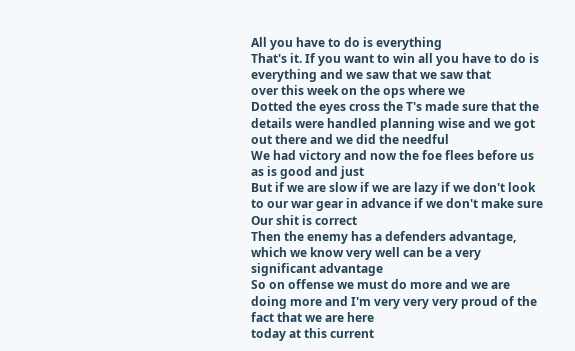All you have to do is everything
That's it. If you want to win all you have to do is everything and we saw that we saw that
over this week on the ops where we
Dotted the eyes cross the T's made sure that the details were handled planning wise and we got out there and we did the needful
We had victory and now the foe flees before us as is good and just
But if we are slow if we are lazy if we don't look to our war gear in advance if we don't make sure
Our shit is correct
Then the enemy has a defenders advantage, which we know very well can be a very significant advantage
So on offense we must do more and we are doing more and I'm very very very proud of the fact that we are here
today at this current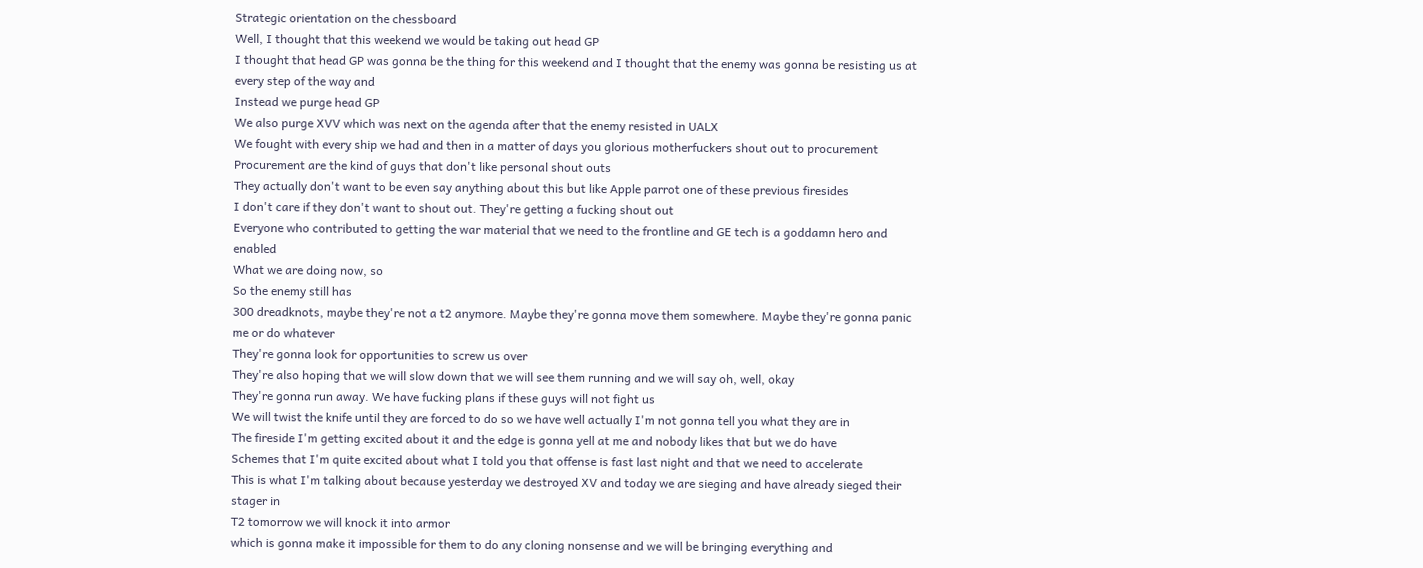Strategic orientation on the chessboard
Well, I thought that this weekend we would be taking out head GP
I thought that head GP was gonna be the thing for this weekend and I thought that the enemy was gonna be resisting us at
every step of the way and
Instead we purge head GP
We also purge XVV which was next on the agenda after that the enemy resisted in UALX
We fought with every ship we had and then in a matter of days you glorious motherfuckers shout out to procurement
Procurement are the kind of guys that don't like personal shout outs
They actually don't want to be even say anything about this but like Apple parrot one of these previous firesides
I don't care if they don't want to shout out. They're getting a fucking shout out
Everyone who contributed to getting the war material that we need to the frontline and GE tech is a goddamn hero and enabled
What we are doing now, so
So the enemy still has
300 dreadknots, maybe they're not a t2 anymore. Maybe they're gonna move them somewhere. Maybe they're gonna panic me or do whatever
They're gonna look for opportunities to screw us over
They're also hoping that we will slow down that we will see them running and we will say oh, well, okay
They're gonna run away. We have fucking plans if these guys will not fight us
We will twist the knife until they are forced to do so we have well actually I'm not gonna tell you what they are in
The fireside I'm getting excited about it and the edge is gonna yell at me and nobody likes that but we do have
Schemes that I'm quite excited about what I told you that offense is fast last night and that we need to accelerate
This is what I'm talking about because yesterday we destroyed XV and today we are sieging and have already sieged their stager in
T2 tomorrow we will knock it into armor
which is gonna make it impossible for them to do any cloning nonsense and we will be bringing everything and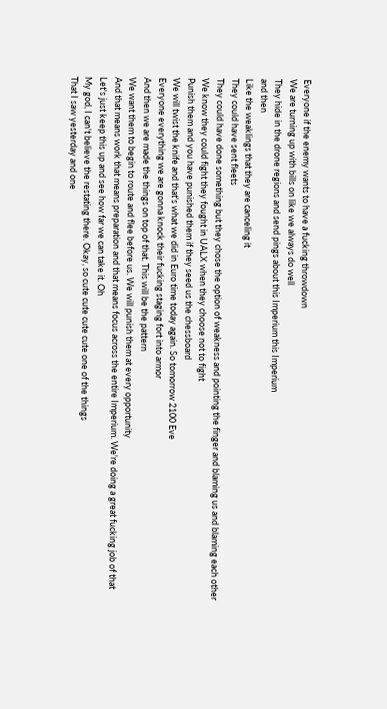Everyone if the enemy wants to have a fucking throwdown
We are turning up with bills on like we always do well
They hide in the drone regions and send pings about this Imperium this Imperium
and then
Like the weaklings that they are canceling it
They could have sent fleets
They could have done something but they chose the option of weakness and pointing the finger and blaming us and blaming each other
We know they could fight they fought in UALX when they choose not to fight
Punish them and you have punished them if they seed us the chessboard
We will twist the knife and that's what we did in Euro time today again. So tomorrow 2100 Eve
Everyone everything we are gonna knock their fucking staging fort into armor
And then we are made the things on top of that. This will be the pattern
We want them to begin to route and flee before us. We will punish them at every opportunity
And that means work that means preparation and that means focus across the entire Imperium. We're doing a great fucking job of that
Let's just keep this up and see how far we can take it. Oh
My god, I can't believe the restating there. Okay, so cute cute cute cute one of the things
That I saw yesterday and one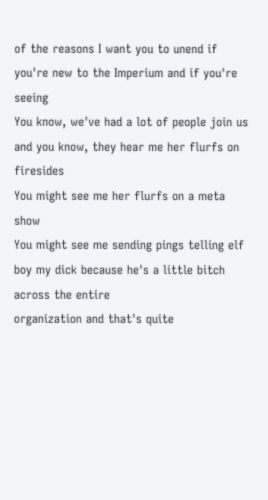of the reasons I want you to unend if you're new to the Imperium and if you're seeing
You know, we've had a lot of people join us and you know, they hear me her flurfs on firesides
You might see me her flurfs on a meta show
You might see me sending pings telling elf boy my dick because he's a little bitch
across the entire
organization and that's quite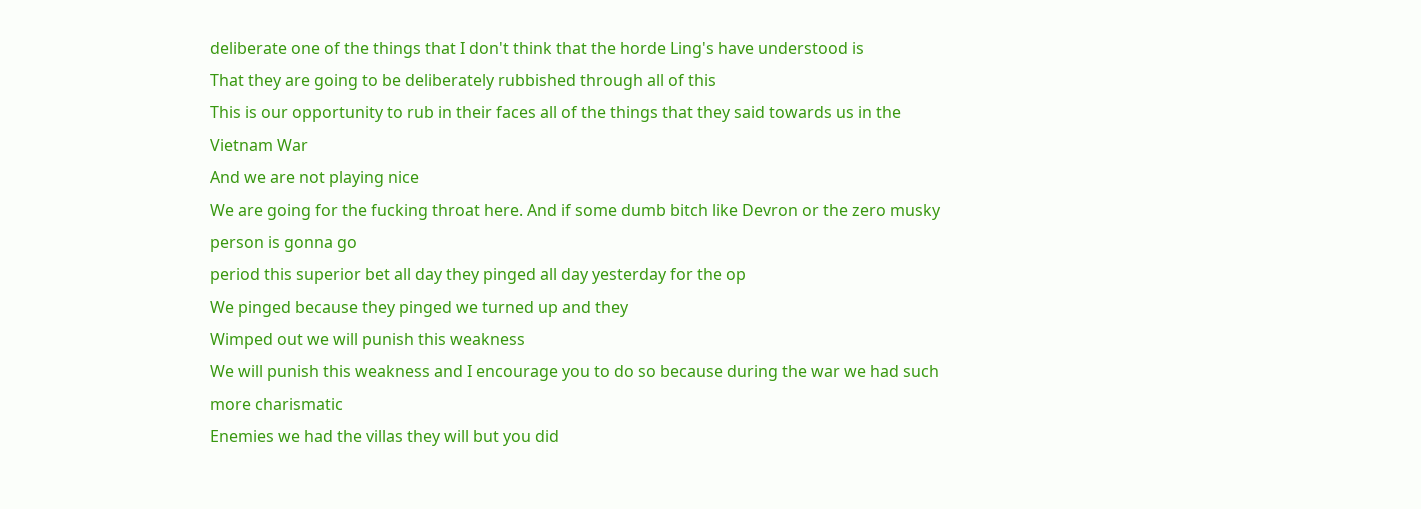deliberate one of the things that I don't think that the horde Ling's have understood is
That they are going to be deliberately rubbished through all of this
This is our opportunity to rub in their faces all of the things that they said towards us in the Vietnam War
And we are not playing nice
We are going for the fucking throat here. And if some dumb bitch like Devron or the zero musky
person is gonna go
period this superior bet all day they pinged all day yesterday for the op
We pinged because they pinged we turned up and they
Wimped out we will punish this weakness
We will punish this weakness and I encourage you to do so because during the war we had such more charismatic
Enemies we had the villas they will but you did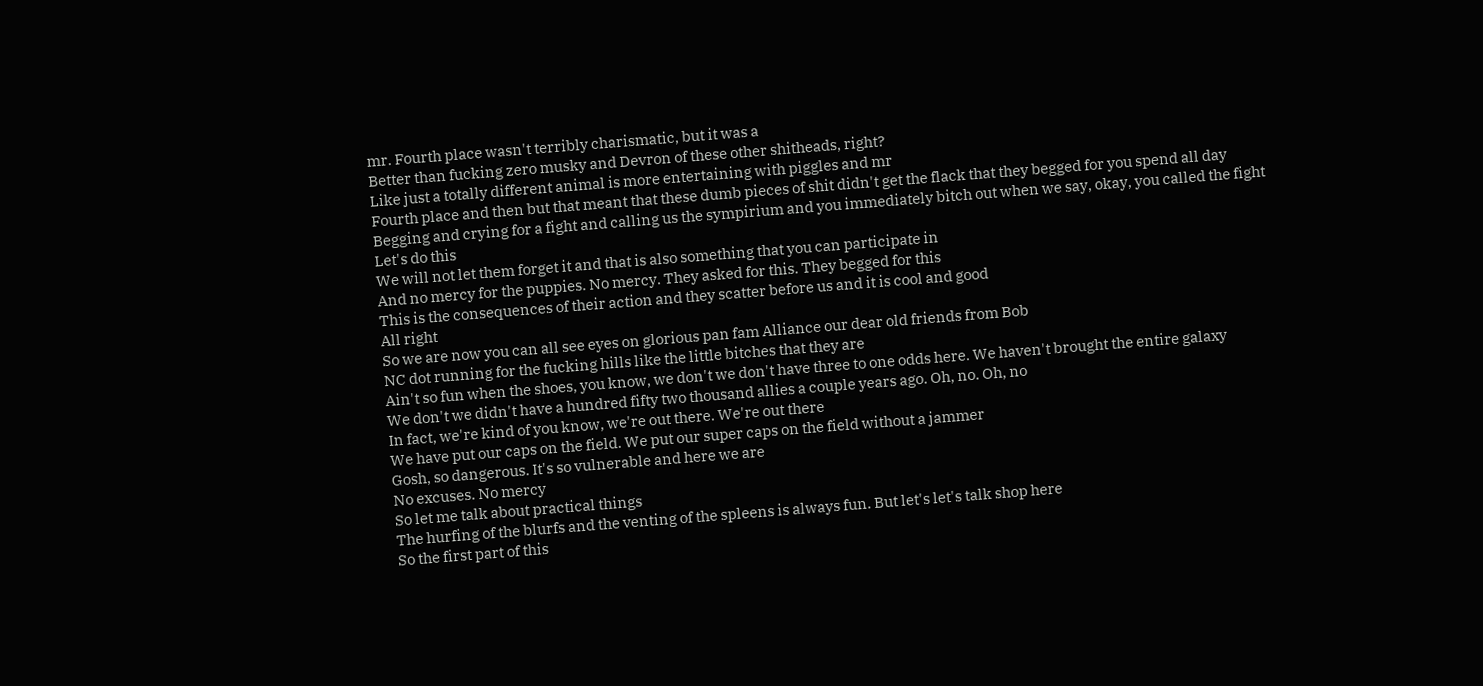mr. Fourth place wasn't terribly charismatic, but it was a
Better than fucking zero musky and Devron of these other shitheads, right?
Like just a totally different animal is more entertaining with piggles and mr
Fourth place and then but that meant that these dumb pieces of shit didn't get the flack that they begged for you spend all day
Begging and crying for a fight and calling us the sympirium and you immediately bitch out when we say, okay, you called the fight
Let's do this
We will not let them forget it and that is also something that you can participate in
And no mercy for the puppies. No mercy. They asked for this. They begged for this
This is the consequences of their action and they scatter before us and it is cool and good
All right
So we are now you can all see eyes on glorious pan fam Alliance our dear old friends from Bob
NC dot running for the fucking hills like the little bitches that they are
Ain't so fun when the shoes, you know, we don't we don't have three to one odds here. We haven't brought the entire galaxy
We don't we didn't have a hundred fifty two thousand allies a couple years ago. Oh, no. Oh, no
In fact, we're kind of you know, we're out there. We're out there
We have put our caps on the field. We put our super caps on the field without a jammer
Gosh, so dangerous. It's so vulnerable and here we are
No excuses. No mercy
So let me talk about practical things
The hurfing of the blurfs and the venting of the spleens is always fun. But let's let's talk shop here
So the first part of this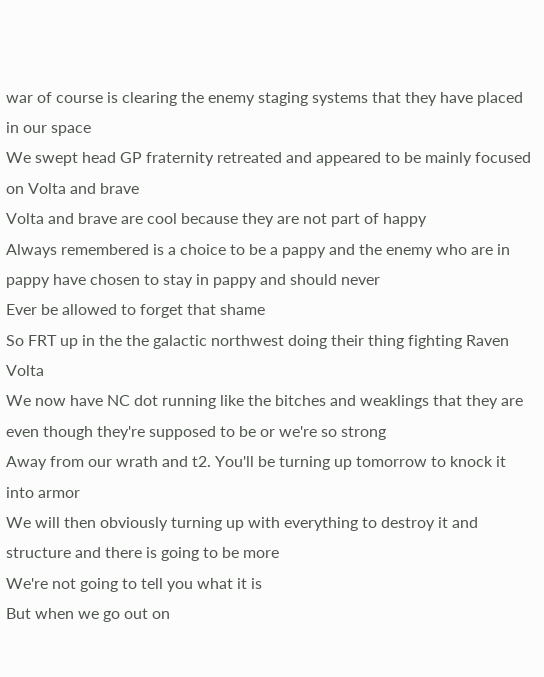war of course is clearing the enemy staging systems that they have placed in our space
We swept head GP fraternity retreated and appeared to be mainly focused on Volta and brave
Volta and brave are cool because they are not part of happy
Always remembered is a choice to be a pappy and the enemy who are in pappy have chosen to stay in pappy and should never
Ever be allowed to forget that shame
So FRT up in the the galactic northwest doing their thing fighting Raven Volta
We now have NC dot running like the bitches and weaklings that they are even though they're supposed to be or we're so strong
Away from our wrath and t2. You'll be turning up tomorrow to knock it into armor
We will then obviously turning up with everything to destroy it and structure and there is going to be more
We're not going to tell you what it is
But when we go out on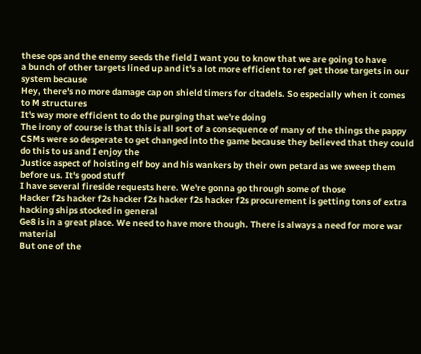these ops and the enemy seeds the field I want you to know that we are going to have
a bunch of other targets lined up and it's a lot more efficient to ref get those targets in our system because
Hey, there's no more damage cap on shield timers for citadels. So especially when it comes to M structures
It's way more efficient to do the purging that we're doing
The irony of course is that this is all sort of a consequence of many of the things the pappy
CSMs were so desperate to get changed into the game because they believed that they could do this to us and I enjoy the
Justice aspect of hoisting elf boy and his wankers by their own petard as we sweep them before us. It's good stuff
I have several fireside requests here. We're gonna go through some of those
Hacker f2s hacker f2s hacker f2s hacker f2s hacker f2s procurement is getting tons of extra hacking ships stocked in general
Ge8 is in a great place. We need to have more though. There is always a need for more war material
But one of the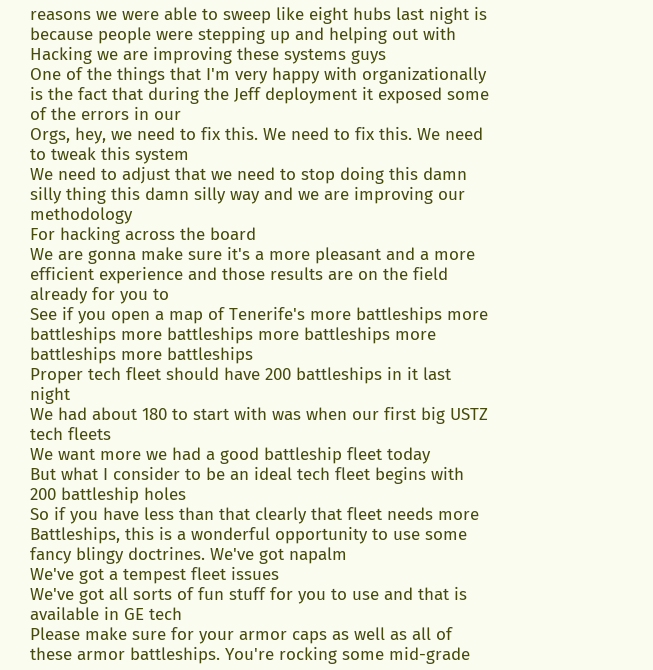reasons we were able to sweep like eight hubs last night is because people were stepping up and helping out with
Hacking we are improving these systems guys
One of the things that I'm very happy with organizationally is the fact that during the Jeff deployment it exposed some of the errors in our
Orgs, hey, we need to fix this. We need to fix this. We need to tweak this system
We need to adjust that we need to stop doing this damn silly thing this damn silly way and we are improving our methodology
For hacking across the board
We are gonna make sure it's a more pleasant and a more efficient experience and those results are on the field already for you to
See if you open a map of Tenerife's more battleships more battleships more battleships more battleships more battleships more battleships
Proper tech fleet should have 200 battleships in it last night
We had about 180 to start with was when our first big USTZ tech fleets
We want more we had a good battleship fleet today
But what I consider to be an ideal tech fleet begins with 200 battleship holes
So if you have less than that clearly that fleet needs more
Battleships, this is a wonderful opportunity to use some fancy blingy doctrines. We've got napalm
We've got a tempest fleet issues
We've got all sorts of fun stuff for you to use and that is available in GE tech
Please make sure for your armor caps as well as all of these armor battleships. You're rocking some mid-grade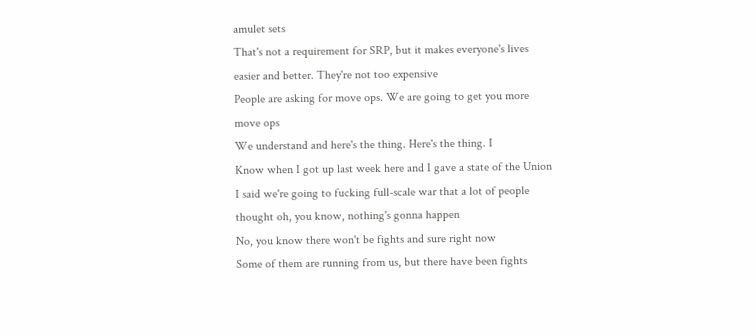amulet sets
That's not a requirement for SRP, but it makes everyone's lives easier and better. They're not too expensive
People are asking for move ops. We are going to get you more move ops
We understand and here's the thing. Here's the thing. I
Know when I got up last week here and I gave a state of the Union
I said we're going to fucking full-scale war that a lot of people thought oh, you know, nothing's gonna happen
No, you know there won't be fights and sure right now
Some of them are running from us, but there have been fights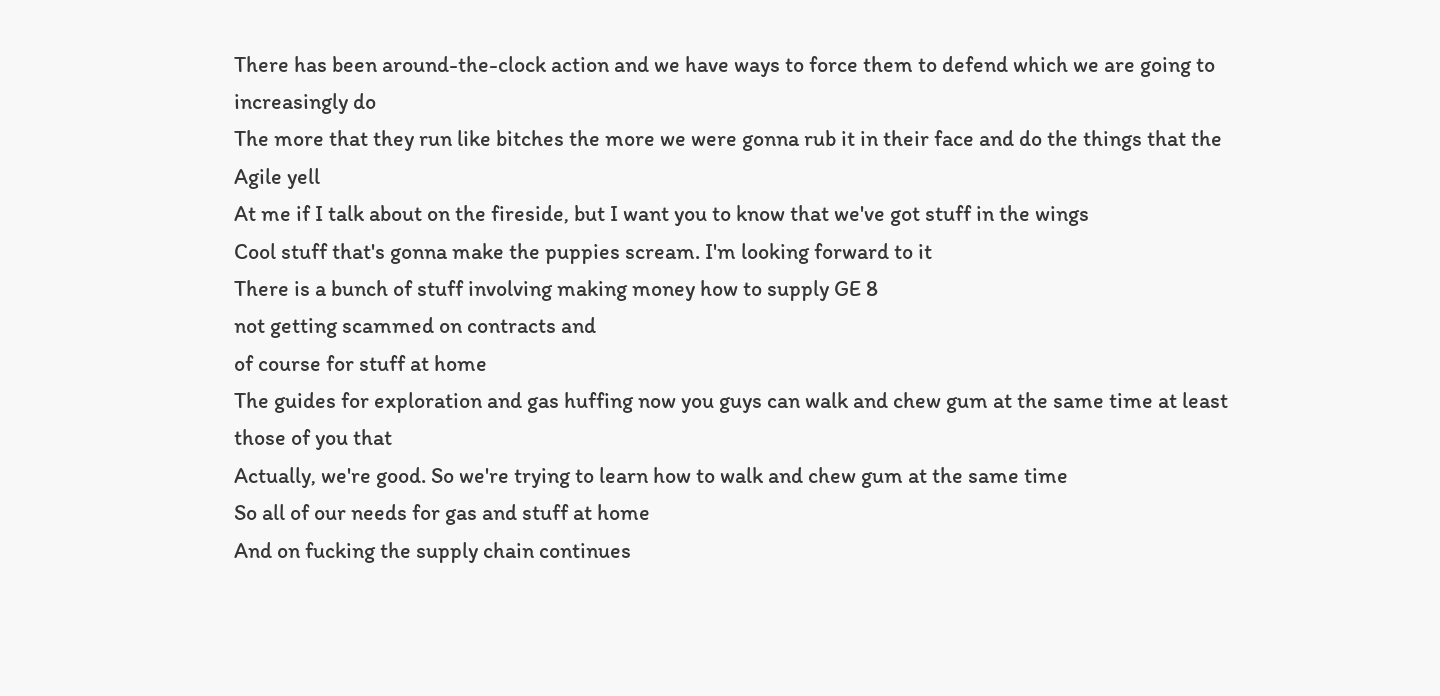There has been around-the-clock action and we have ways to force them to defend which we are going to increasingly do
The more that they run like bitches the more we were gonna rub it in their face and do the things that the Agile yell
At me if I talk about on the fireside, but I want you to know that we've got stuff in the wings
Cool stuff that's gonna make the puppies scream. I'm looking forward to it
There is a bunch of stuff involving making money how to supply GE 8
not getting scammed on contracts and
of course for stuff at home
The guides for exploration and gas huffing now you guys can walk and chew gum at the same time at least those of you that
Actually, we're good. So we're trying to learn how to walk and chew gum at the same time
So all of our needs for gas and stuff at home
And on fucking the supply chain continues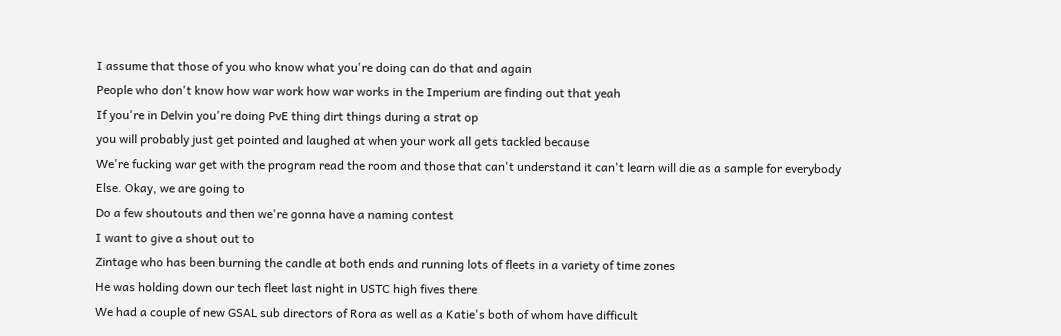I assume that those of you who know what you're doing can do that and again
People who don't know how war work how war works in the Imperium are finding out that yeah
If you're in Delvin you're doing PvE thing dirt things during a strat op
you will probably just get pointed and laughed at when your work all gets tackled because
We're fucking war get with the program read the room and those that can't understand it can't learn will die as a sample for everybody
Else. Okay, we are going to
Do a few shoutouts and then we're gonna have a naming contest
I want to give a shout out to
Zintage who has been burning the candle at both ends and running lots of fleets in a variety of time zones
He was holding down our tech fleet last night in USTC high fives there
We had a couple of new GSAL sub directors of Rora as well as a Katie's both of whom have difficult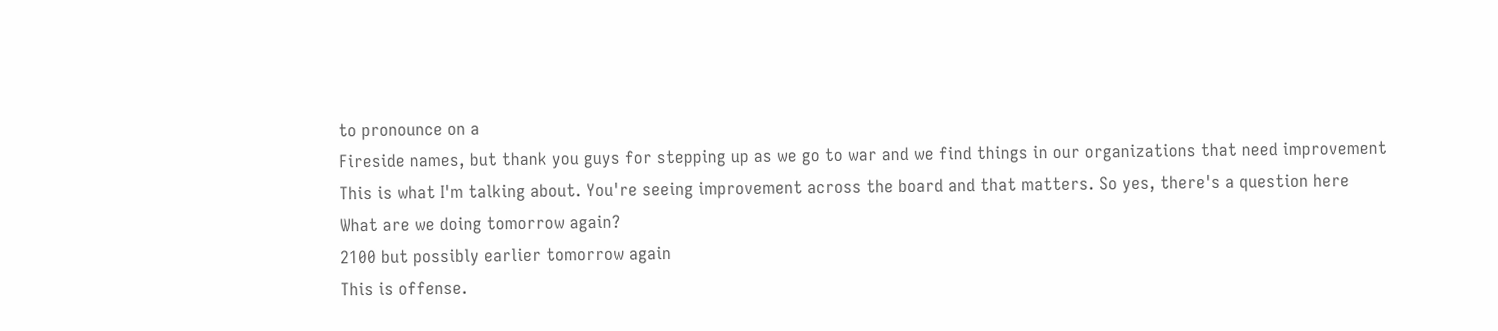to pronounce on a
Fireside names, but thank you guys for stepping up as we go to war and we find things in our organizations that need improvement
This is what I'm talking about. You're seeing improvement across the board and that matters. So yes, there's a question here
What are we doing tomorrow again?
2100 but possibly earlier tomorrow again
This is offense.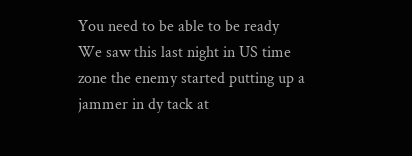You need to be able to be ready
We saw this last night in US time zone the enemy started putting up a jammer in dy tack at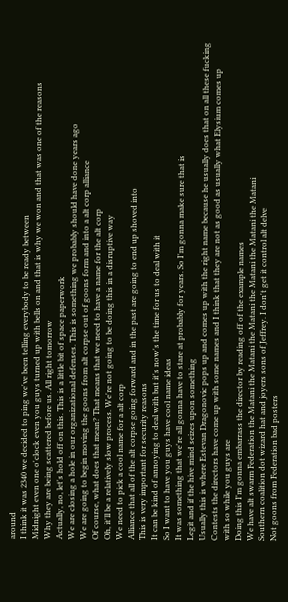around
I think it was 2340 we decided to ping we've been telling everybody to be ready between
Midnight even one o'clock even you guys turned up with bells on and that is why we won and that was one of the reasons
Why they are being scattered before us. All right tomorrow
Actually, no, let's hold off on this. This is a little bit of space paperwork
We are closing a hole in our organizational defenses. This is something we probably should have done years ago
We are going to begin moving the goons from alt corpse out of goons form and into a alt corp alliance
Of course, what does that mean? That means that we need to have a name for the alt corp
Oh, it'll be a relatively slow process. We're not going to be doing this in a disruptive way
We need to pick a cool name for a alt corp
Alliance that all of the alt corpse going forward and in the past are going to end up shoved into
This is very important for security reasons
It can be kind of annoying to deal with but it's now's the time for us to deal with it
So I want to have you guys have cool name ideas
It was something that we're all gonna have to stare at probably for years. So I'm gonna make sure that is
Legit and if the hive mind seizes upon something
Usually this is where Estevan Dragonovic pops up and comes up with the right name because he usually does that on all these fucking
Contests the directors have come up with some names and I think that they are not as good as usually what Elysium comes up
with so while you guys are
Doing this I'm gonna embarrass the director by reading off of the example names
We have alt swarm Federation the Matani the Matani the Matani the Matani the Matani the Matani
Southern coalition dot wizard hat and joyers sons of Jeffrey. I don't get it control alt delve
Not goons from Federation bad posters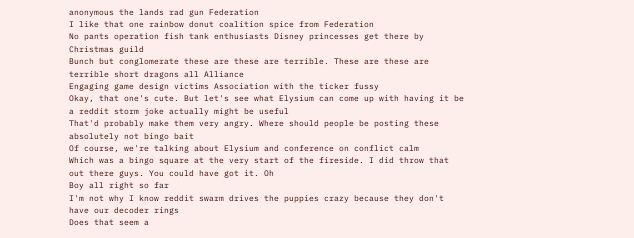anonymous the lands rad gun Federation
I like that one rainbow donut coalition spice from Federation
No pants operation fish tank enthusiasts Disney princesses get there by Christmas guild
Bunch but conglomerate these are these are terrible. These are these are terrible short dragons all Alliance
Engaging game design victims Association with the ticker fussy
Okay, that one's cute. But let's see what Elysium can come up with having it be a reddit storm joke actually might be useful
That'd probably make them very angry. Where should people be posting these absolutely not bingo bait
Of course, we're talking about Elysium and conference on conflict calm
Which was a bingo square at the very start of the fireside. I did throw that out there guys. You could have got it. Oh
Boy all right so far
I'm not why I know reddit swarm drives the puppies crazy because they don't have our decoder rings
Does that seem a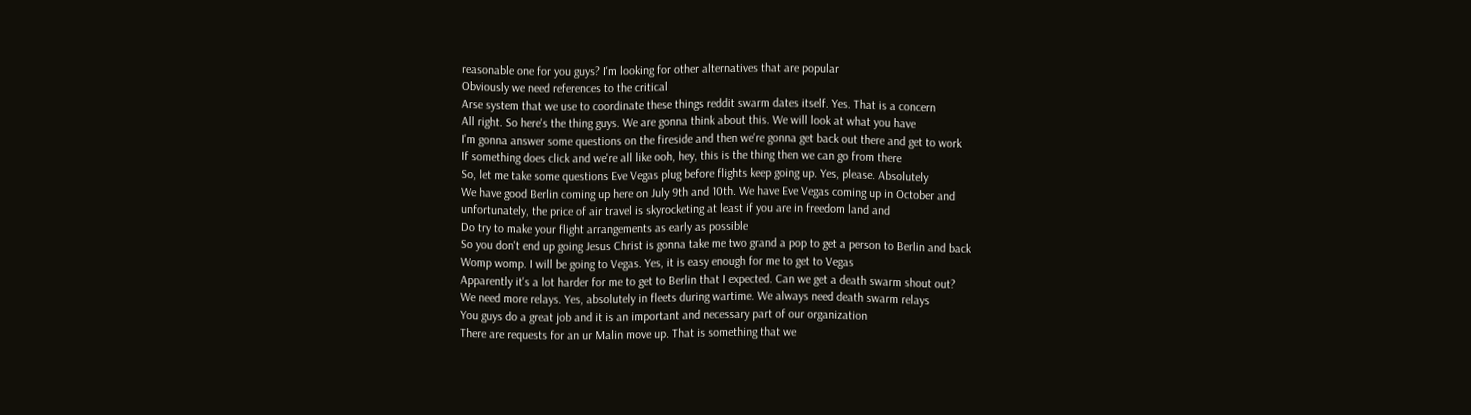reasonable one for you guys? I'm looking for other alternatives that are popular
Obviously we need references to the critical
Arse system that we use to coordinate these things reddit swarm dates itself. Yes. That is a concern
All right. So here's the thing guys. We are gonna think about this. We will look at what you have
I'm gonna answer some questions on the fireside and then we're gonna get back out there and get to work
If something does click and we're all like ooh, hey, this is the thing then we can go from there
So, let me take some questions Eve Vegas plug before flights keep going up. Yes, please. Absolutely
We have good Berlin coming up here on July 9th and 10th. We have Eve Vegas coming up in October and
unfortunately, the price of air travel is skyrocketing at least if you are in freedom land and
Do try to make your flight arrangements as early as possible
So you don't end up going Jesus Christ is gonna take me two grand a pop to get a person to Berlin and back
Womp womp. I will be going to Vegas. Yes, it is easy enough for me to get to Vegas
Apparently it's a lot harder for me to get to Berlin that I expected. Can we get a death swarm shout out?
We need more relays. Yes, absolutely in fleets during wartime. We always need death swarm relays
You guys do a great job and it is an important and necessary part of our organization
There are requests for an ur Malin move up. That is something that we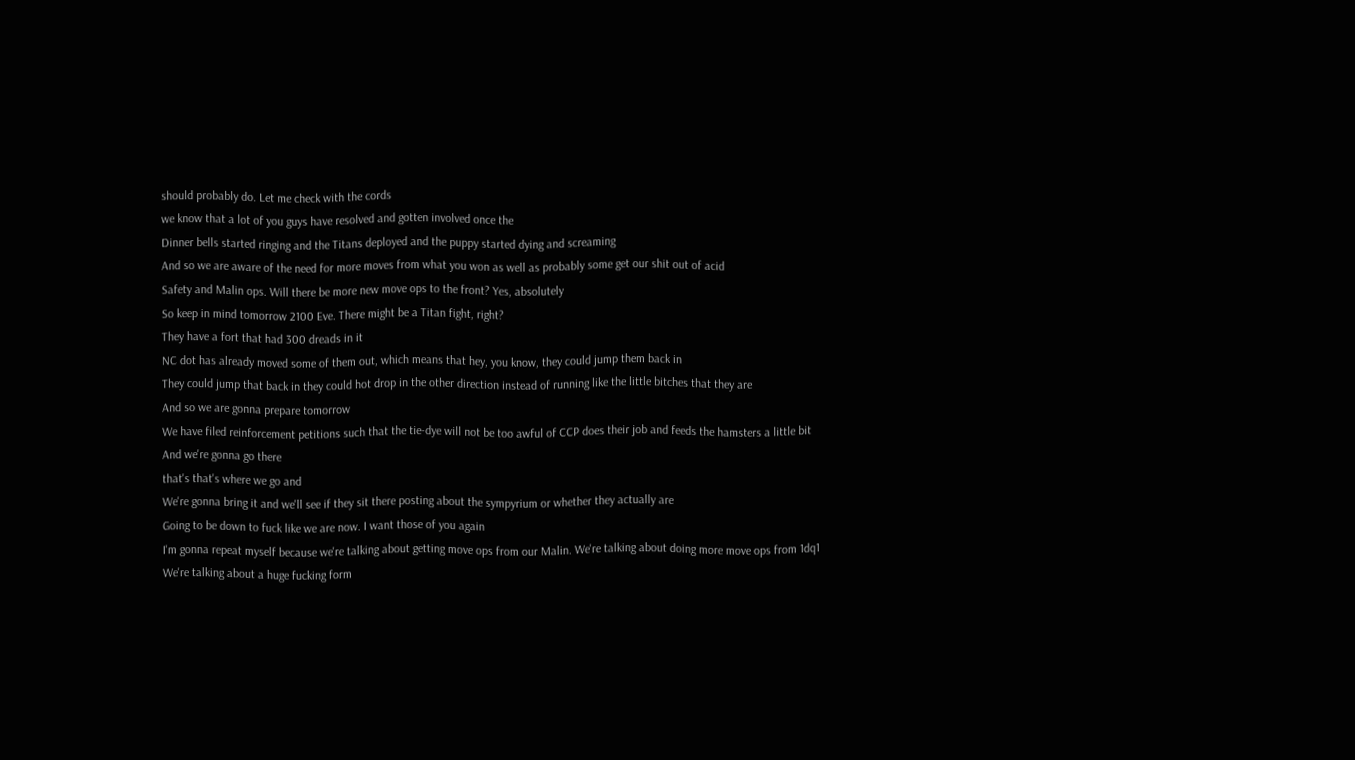should probably do. Let me check with the cords
we know that a lot of you guys have resolved and gotten involved once the
Dinner bells started ringing and the Titans deployed and the puppy started dying and screaming
And so we are aware of the need for more moves from what you won as well as probably some get our shit out of acid
Safety and Malin ops. Will there be more new move ops to the front? Yes, absolutely
So keep in mind tomorrow 2100 Eve. There might be a Titan fight, right?
They have a fort that had 300 dreads in it
NC dot has already moved some of them out, which means that hey, you know, they could jump them back in
They could jump that back in they could hot drop in the other direction instead of running like the little bitches that they are
And so we are gonna prepare tomorrow
We have filed reinforcement petitions such that the tie-dye will not be too awful of CCP does their job and feeds the hamsters a little bit
And we're gonna go there
that's that's where we go and
We're gonna bring it and we'll see if they sit there posting about the sympyrium or whether they actually are
Going to be down to fuck like we are now. I want those of you again
I'm gonna repeat myself because we're talking about getting move ops from our Malin. We're talking about doing more move ops from 1dq1
We're talking about a huge fucking form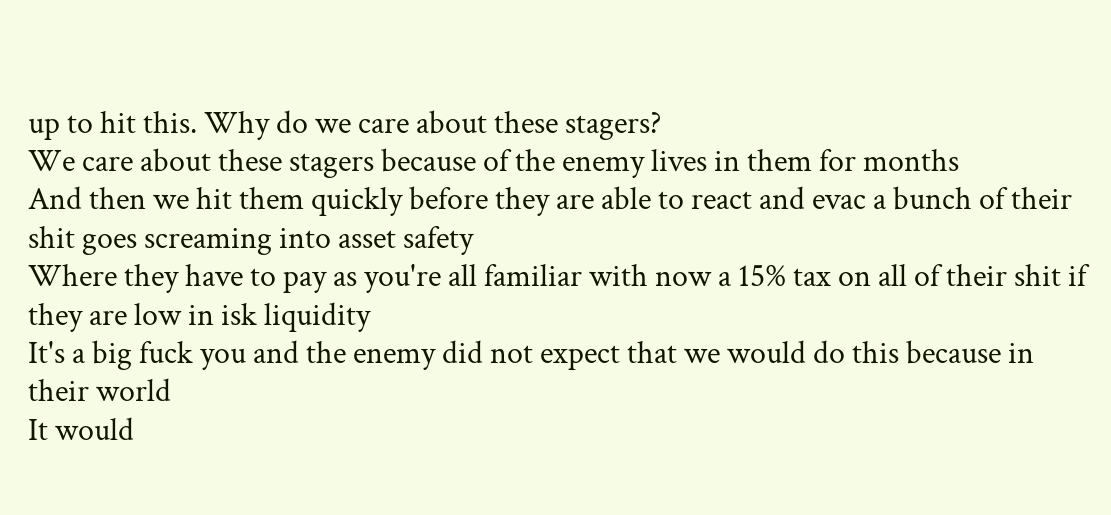up to hit this. Why do we care about these stagers?
We care about these stagers because of the enemy lives in them for months
And then we hit them quickly before they are able to react and evac a bunch of their shit goes screaming into asset safety
Where they have to pay as you're all familiar with now a 15% tax on all of their shit if they are low in isk liquidity
It's a big fuck you and the enemy did not expect that we would do this because in their world
It would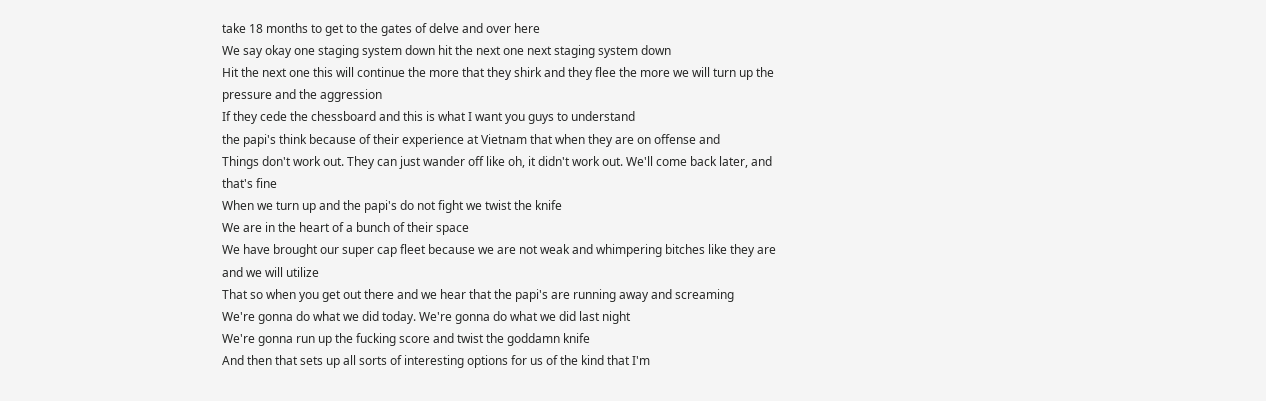take 18 months to get to the gates of delve and over here
We say okay one staging system down hit the next one next staging system down
Hit the next one this will continue the more that they shirk and they flee the more we will turn up the pressure and the aggression
If they cede the chessboard and this is what I want you guys to understand
the papi's think because of their experience at Vietnam that when they are on offense and
Things don't work out. They can just wander off like oh, it didn't work out. We'll come back later, and that's fine
When we turn up and the papi's do not fight we twist the knife
We are in the heart of a bunch of their space
We have brought our super cap fleet because we are not weak and whimpering bitches like they are and we will utilize
That so when you get out there and we hear that the papi's are running away and screaming
We're gonna do what we did today. We're gonna do what we did last night
We're gonna run up the fucking score and twist the goddamn knife
And then that sets up all sorts of interesting options for us of the kind that I'm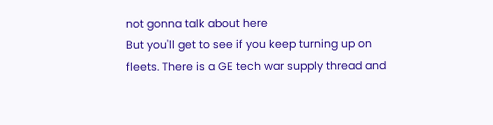not gonna talk about here
But you'll get to see if you keep turning up on fleets. There is a GE tech war supply thread and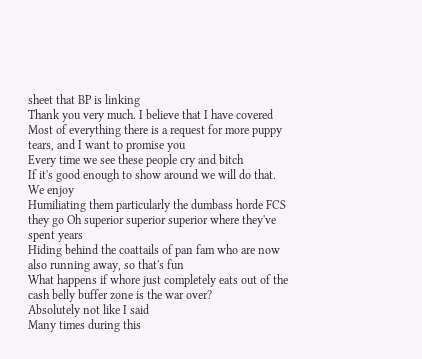sheet that BP is linking
Thank you very much. I believe that I have covered
Most of everything there is a request for more puppy tears, and I want to promise you
Every time we see these people cry and bitch
If it's good enough to show around we will do that. We enjoy
Humiliating them particularly the dumbass horde FCS they go Oh superior superior superior where they've spent years
Hiding behind the coattails of pan fam who are now also running away, so that's fun
What happens if whore just completely eats out of the cash belly buffer zone is the war over?
Absolutely not like I said
Many times during this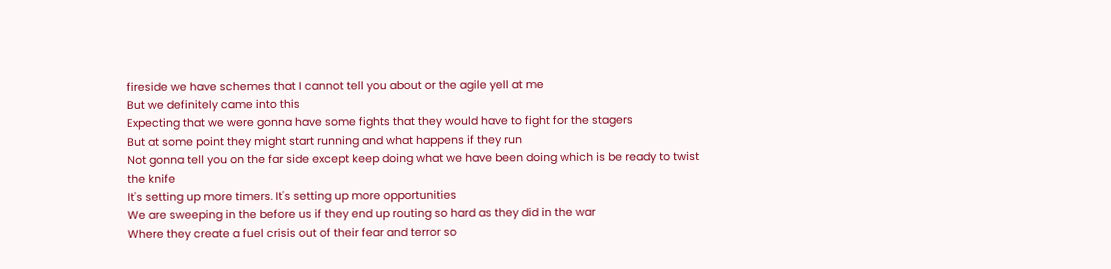fireside we have schemes that I cannot tell you about or the agile yell at me
But we definitely came into this
Expecting that we were gonna have some fights that they would have to fight for the stagers
But at some point they might start running and what happens if they run
Not gonna tell you on the far side except keep doing what we have been doing which is be ready to twist the knife
It's setting up more timers. It's setting up more opportunities
We are sweeping in the before us if they end up routing so hard as they did in the war
Where they create a fuel crisis out of their fear and terror so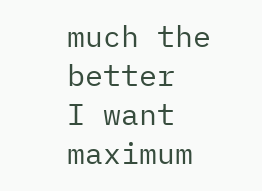much the better
I want maximum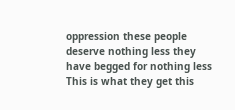oppression these people deserve nothing less they have begged for nothing less
This is what they get this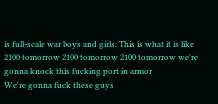is full-scale war boys and girls. This is what it is like
2100 tomorrow 2100 tomorrow 2100 tomorrow we're gonna knock this fucking port in armor
We're gonna fuck these guys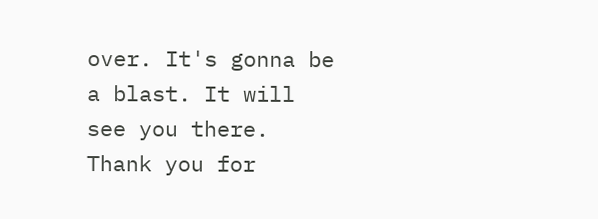over. It's gonna be a blast. It will see you there. Thank you for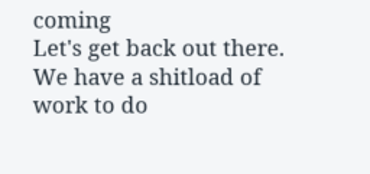coming
Let's get back out there. We have a shitload of work to do